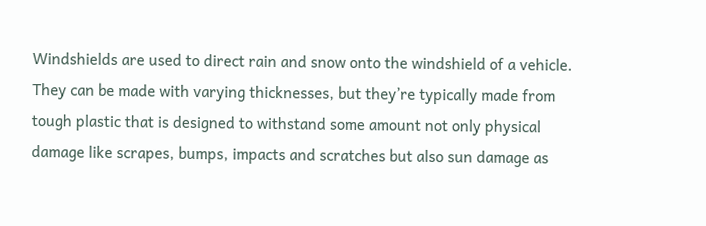Windshields are used to direct rain and snow onto the windshield of a vehicle. They can be made with varying thicknesses, but they’re typically made from tough plastic that is designed to withstand some amount not only physical damage like scrapes, bumps, impacts and scratches but also sun damage as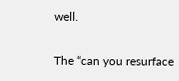well.

The “can you resurface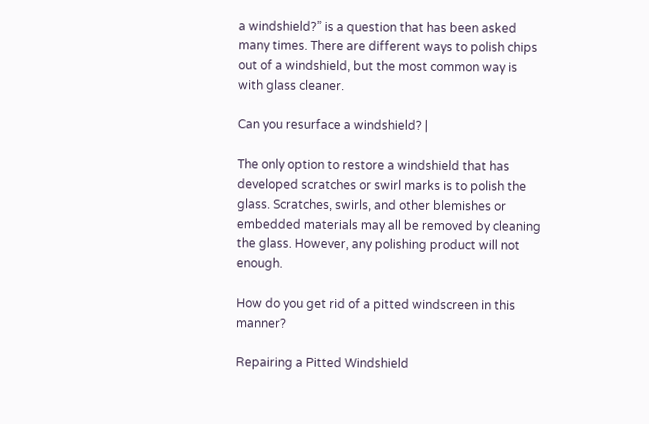a windshield?” is a question that has been asked many times. There are different ways to polish chips out of a windshield, but the most common way is with glass cleaner.

Can you resurface a windshield? |

The only option to restore a windshield that has developed scratches or swirl marks is to polish the glass. Scratches, swirls, and other blemishes or embedded materials may all be removed by cleaning the glass. However, any polishing product will not enough.

How do you get rid of a pitted windscreen in this manner?

Repairing a Pitted Windshield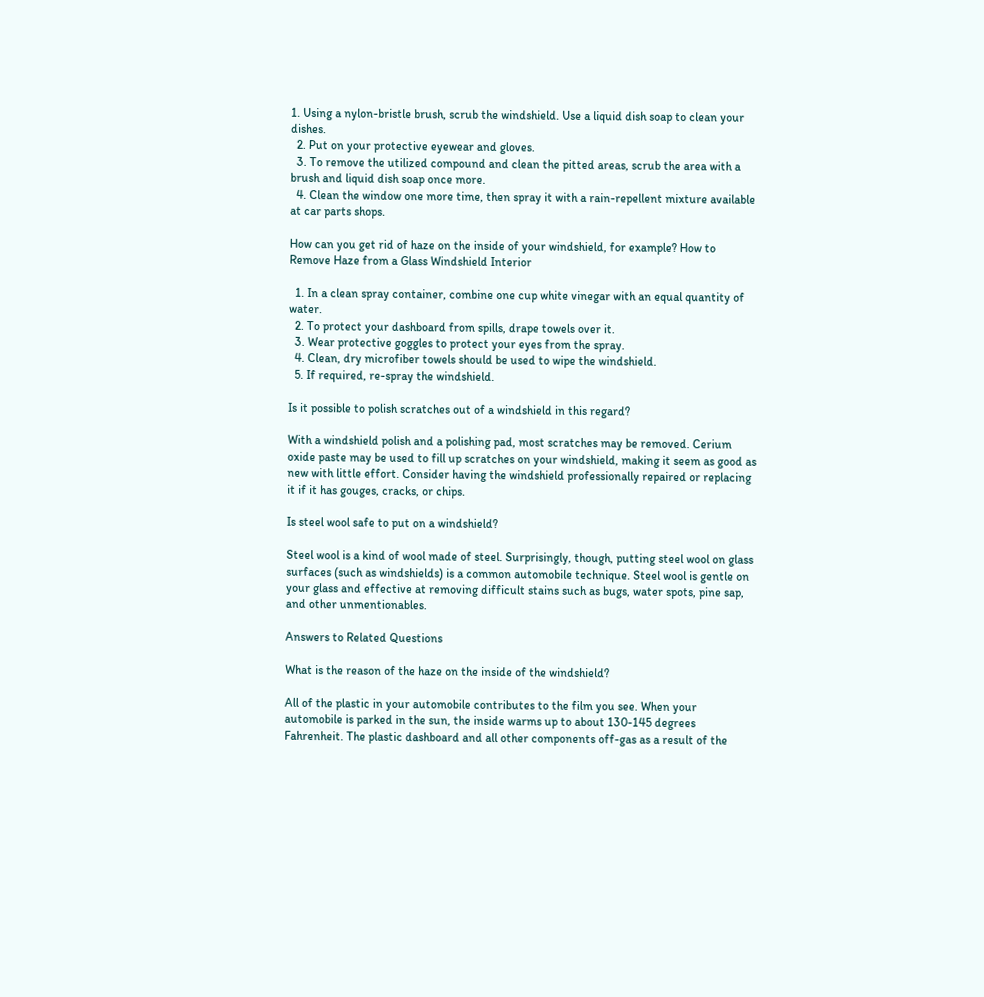1. Using a nylon-bristle brush, scrub the windshield. Use a liquid dish soap to clean your dishes.
  2. Put on your protective eyewear and gloves.
  3. To remove the utilized compound and clean the pitted areas, scrub the area with a brush and liquid dish soap once more.
  4. Clean the window one more time, then spray it with a rain-repellent mixture available at car parts shops.

How can you get rid of haze on the inside of your windshield, for example? How to Remove Haze from a Glass Windshield Interior

  1. In a clean spray container, combine one cup white vinegar with an equal quantity of water.
  2. To protect your dashboard from spills, drape towels over it.
  3. Wear protective goggles to protect your eyes from the spray.
  4. Clean, dry microfiber towels should be used to wipe the windshield.
  5. If required, re-spray the windshield.

Is it possible to polish scratches out of a windshield in this regard?

With a windshield polish and a polishing pad, most scratches may be removed. Cerium oxide paste may be used to fill up scratches on your windshield, making it seem as good as new with little effort. Consider having the windshield professionally repaired or replacing it if it has gouges, cracks, or chips.

Is steel wool safe to put on a windshield?

Steel wool is a kind of wool made of steel. Surprisingly, though, putting steel wool on glass surfaces (such as windshields) is a common automobile technique. Steel wool is gentle on your glass and effective at removing difficult stains such as bugs, water spots, pine sap, and other unmentionables.

Answers to Related Questions

What is the reason of the haze on the inside of the windshield?

All of the plastic in your automobile contributes to the film you see. When your automobile is parked in the sun, the inside warms up to about 130-145 degrees Fahrenheit. The plastic dashboard and all other components off-gas as a result of the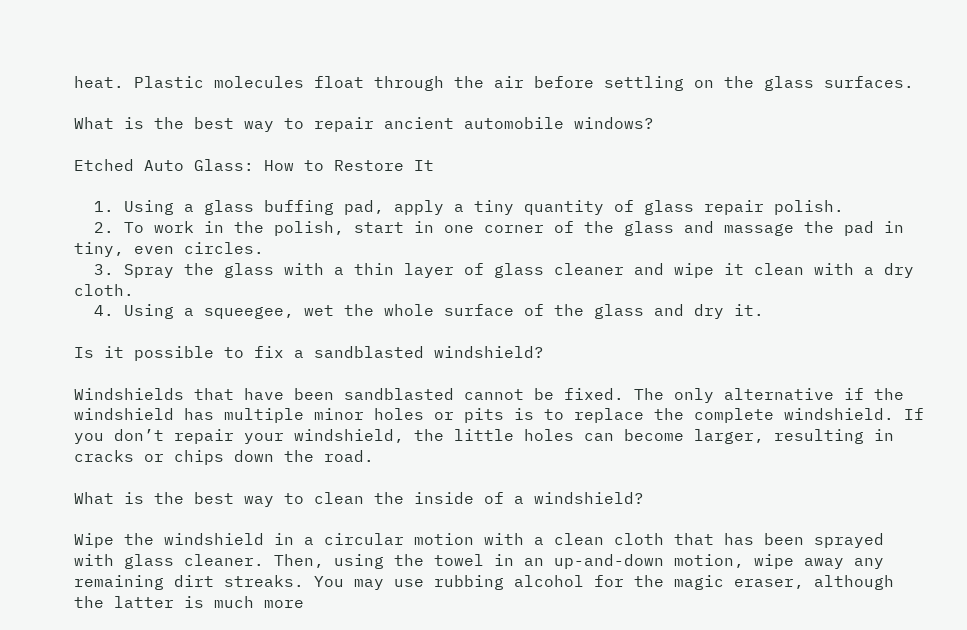heat. Plastic molecules float through the air before settling on the glass surfaces.

What is the best way to repair ancient automobile windows?

Etched Auto Glass: How to Restore It

  1. Using a glass buffing pad, apply a tiny quantity of glass repair polish.
  2. To work in the polish, start in one corner of the glass and massage the pad in tiny, even circles.
  3. Spray the glass with a thin layer of glass cleaner and wipe it clean with a dry cloth.
  4. Using a squeegee, wet the whole surface of the glass and dry it.

Is it possible to fix a sandblasted windshield?

Windshields that have been sandblasted cannot be fixed. The only alternative if the windshield has multiple minor holes or pits is to replace the complete windshield. If you don’t repair your windshield, the little holes can become larger, resulting in cracks or chips down the road.

What is the best way to clean the inside of a windshield?

Wipe the windshield in a circular motion with a clean cloth that has been sprayed with glass cleaner. Then, using the towel in an up-and-down motion, wipe away any remaining dirt streaks. You may use rubbing alcohol for the magic eraser, although the latter is much more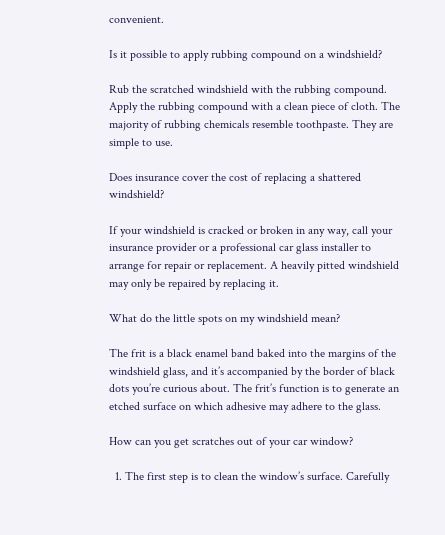convenient.

Is it possible to apply rubbing compound on a windshield?

Rub the scratched windshield with the rubbing compound. Apply the rubbing compound with a clean piece of cloth. The majority of rubbing chemicals resemble toothpaste. They are simple to use.

Does insurance cover the cost of replacing a shattered windshield?

If your windshield is cracked or broken in any way, call your insurance provider or a professional car glass installer to arrange for repair or replacement. A heavily pitted windshield may only be repaired by replacing it.

What do the little spots on my windshield mean?

The frit is a black enamel band baked into the margins of the windshield glass, and it’s accompanied by the border of black dots you’re curious about. The frit’s function is to generate an etched surface on which adhesive may adhere to the glass.

How can you get scratches out of your car window?

  1. The first step is to clean the window’s surface. Carefully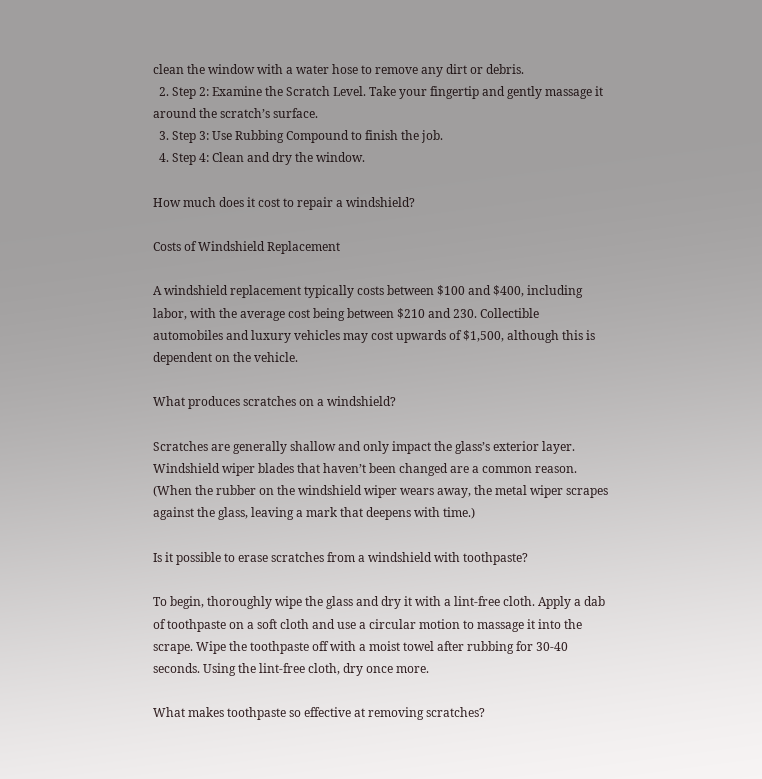clean the window with a water hose to remove any dirt or debris.
  2. Step 2: Examine the Scratch Level. Take your fingertip and gently massage it around the scratch’s surface.
  3. Step 3: Use Rubbing Compound to finish the job.
  4. Step 4: Clean and dry the window.

How much does it cost to repair a windshield?

Costs of Windshield Replacement

A windshield replacement typically costs between $100 and $400, including labor, with the average cost being between $210 and 230. Collectible automobiles and luxury vehicles may cost upwards of $1,500, although this is dependent on the vehicle.

What produces scratches on a windshield?

Scratches are generally shallow and only impact the glass’s exterior layer. Windshield wiper blades that haven’t been changed are a common reason. (When the rubber on the windshield wiper wears away, the metal wiper scrapes against the glass, leaving a mark that deepens with time.)

Is it possible to erase scratches from a windshield with toothpaste?

To begin, thoroughly wipe the glass and dry it with a lint-free cloth. Apply a dab of toothpaste on a soft cloth and use a circular motion to massage it into the scrape. Wipe the toothpaste off with a moist towel after rubbing for 30-40 seconds. Using the lint-free cloth, dry once more.

What makes toothpaste so effective at removing scratches?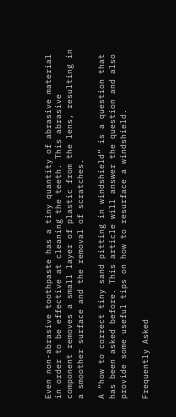Even non-abrasive toothpaste has a tiny quantity of abrasive material in order to be effective at cleaning the teeth. This abrasive component removes a small layer of plastic from the lens, resulting in a smoother surface and the removal of scratches.

A “how to correct tiny sand pitting in windshield” is a question that has been asked before. This article will answer the question and also provide some useful tips on how to resurface a windshield.

Frequently Asked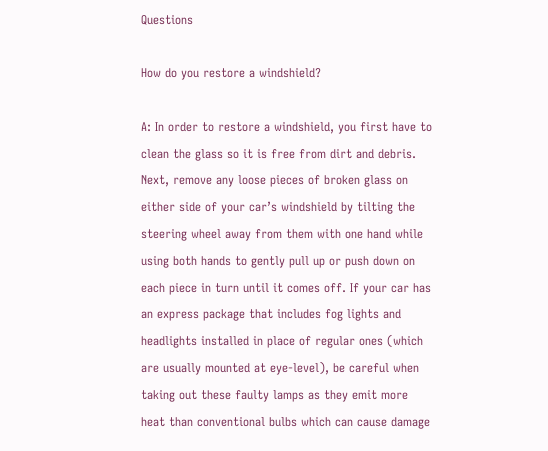Questions

How do you restore a windshield?

A: In order to restore a windshield, you first have to clean the glass so it is free from dirt and debris. Next, remove any loose pieces of broken glass on either side of your car’s windshield by tilting the steering wheel away from them with one hand while using both hands to gently pull up or push down on each piece in turn until it comes off. If your car has an express package that includes fog lights and headlights installed in place of regular ones (which are usually mounted at eye-level), be careful when taking out these faulty lamps as they emit more heat than conventional bulbs which can cause damage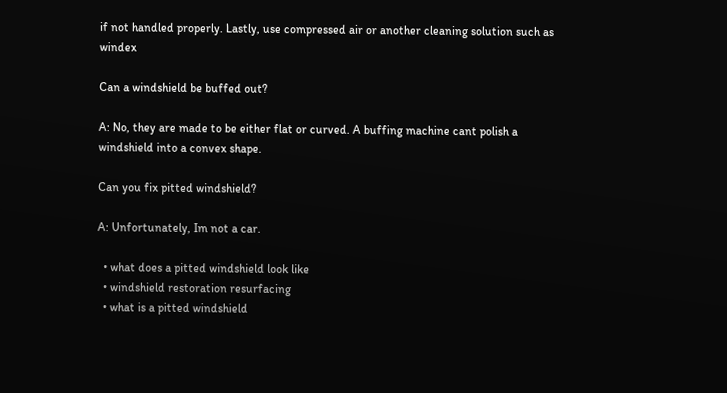if not handled properly. Lastly, use compressed air or another cleaning solution such as windex

Can a windshield be buffed out?

A: No, they are made to be either flat or curved. A buffing machine cant polish a windshield into a convex shape.

Can you fix pitted windshield?

A: Unfortunately, Im not a car.

  • what does a pitted windshield look like
  • windshield restoration resurfacing
  • what is a pitted windshield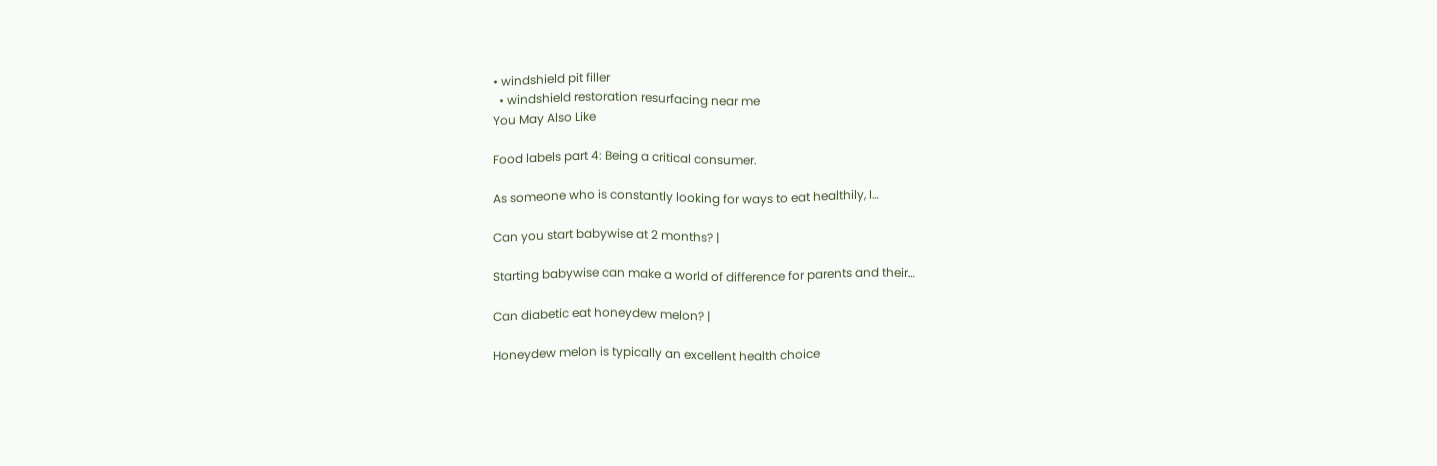• windshield pit filler
  • windshield restoration resurfacing near me
You May Also Like

Food labels part 4: Being a critical consumer.

As someone who is constantly looking for ways to eat healthily, I…

Can you start babywise at 2 months? |

Starting babywise can make a world of difference for parents and their…

Can diabetic eat honeydew melon? |

Honeydew melon is typically an excellent health choice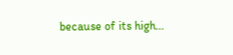because of its high…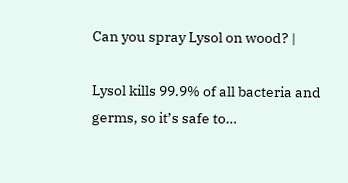Can you spray Lysol on wood? |

Lysol kills 99.9% of all bacteria and germs, so it’s safe to…